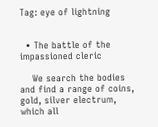Tag: eye of lightning


  • The battle of the impassioned cleric

    We search the bodies and find a range of coins, gold, silver electrum, which all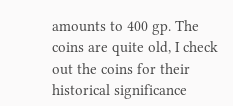amounts to 400 gp. The coins are quite old, I check out the coins for their historical significance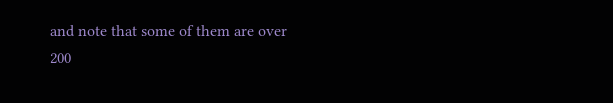and note that some of them are over 200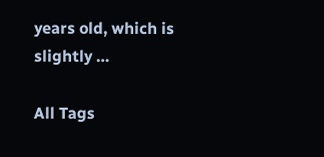years old, which is slightly …

All Tags